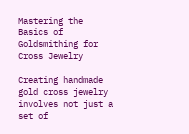Mastering the Basics of Goldsmithing for Cross Jewelry

Creating handmade gold cross jewelry involves not just a set of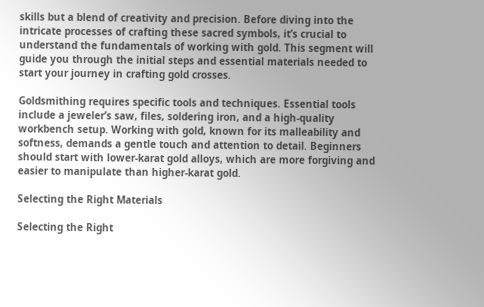skills but a blend of creativity and precision. Before diving into the intricate processes of crafting these sacred symbols, it’s crucial to understand the fundamentals of working with gold. This segment will guide you through the initial steps and essential materials needed to start your journey in crafting gold crosses.

Goldsmithing requires specific tools and techniques. Essential tools include a jeweler’s saw, files, soldering iron, and a high-quality workbench setup. Working with gold, known for its malleability and softness, demands a gentle touch and attention to detail. Beginners should start with lower-karat gold alloys, which are more forgiving and easier to manipulate than higher-karat gold.

Selecting the Right Materials

Selecting the Right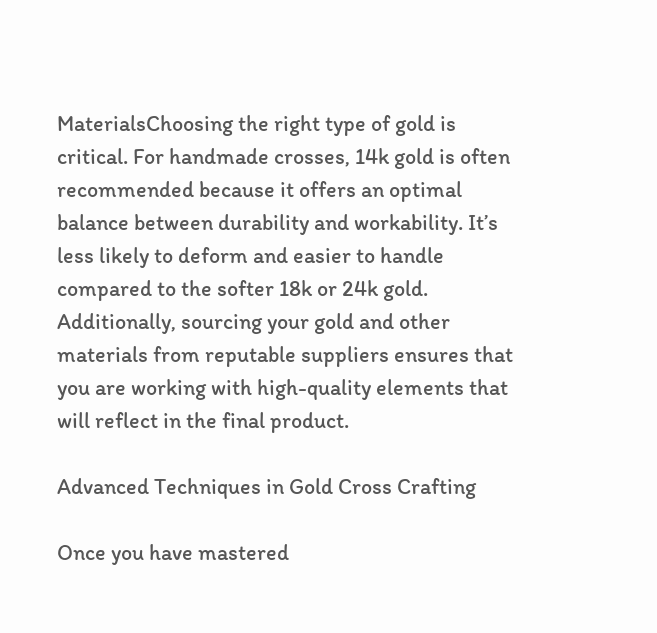MaterialsChoosing the right type of gold is critical. For handmade crosses, 14k gold is often recommended because it offers an optimal balance between durability and workability. It’s less likely to deform and easier to handle compared to the softer 18k or 24k gold. Additionally, sourcing your gold and other materials from reputable suppliers ensures that you are working with high-quality elements that will reflect in the final product.

Advanced Techniques in Gold Cross Crafting

Once you have mastered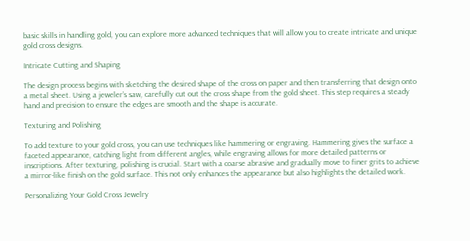basic skills in handling gold, you can explore more advanced techniques that will allow you to create intricate and unique gold cross designs.

Intricate Cutting and Shaping

The design process begins with sketching the desired shape of the cross on paper and then transferring that design onto a metal sheet. Using a jeweler’s saw, carefully cut out the cross shape from the gold sheet. This step requires a steady hand and precision to ensure the edges are smooth and the shape is accurate.

Texturing and Polishing

To add texture to your gold cross, you can use techniques like hammering or engraving. Hammering gives the surface a faceted appearance, catching light from different angles, while engraving allows for more detailed patterns or inscriptions. After texturing, polishing is crucial. Start with a coarse abrasive and gradually move to finer grits to achieve a mirror-like finish on the gold surface. This not only enhances the appearance but also highlights the detailed work.

Personalizing Your Gold Cross Jewelry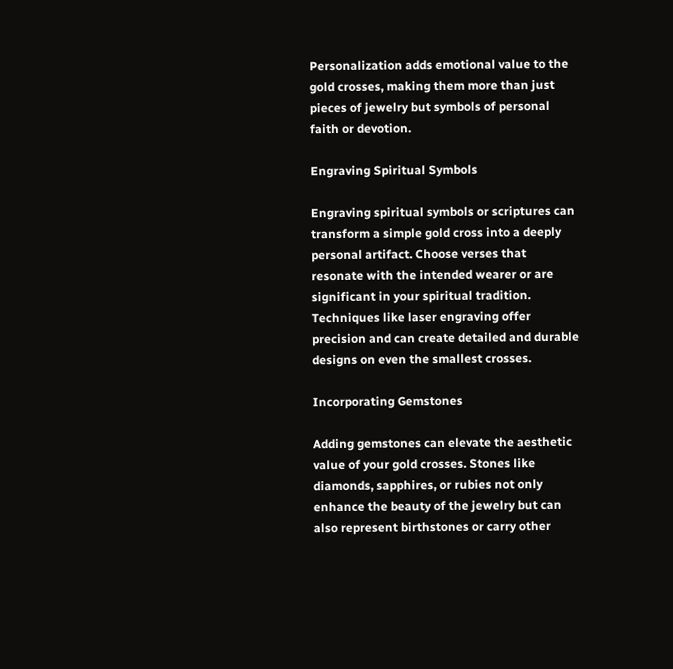Personalization adds emotional value to the gold crosses, making them more than just pieces of jewelry but symbols of personal faith or devotion.

Engraving Spiritual Symbols

Engraving spiritual symbols or scriptures can transform a simple gold cross into a deeply personal artifact. Choose verses that resonate with the intended wearer or are significant in your spiritual tradition. Techniques like laser engraving offer precision and can create detailed and durable designs on even the smallest crosses.

Incorporating Gemstones

Adding gemstones can elevate the aesthetic value of your gold crosses. Stones like diamonds, sapphires, or rubies not only enhance the beauty of the jewelry but can also represent birthstones or carry other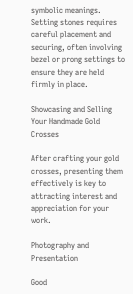symbolic meanings. Setting stones requires careful placement and securing, often involving bezel or prong settings to ensure they are held firmly in place.

Showcasing and Selling Your Handmade Gold Crosses

After crafting your gold crosses, presenting them effectively is key to attracting interest and appreciation for your work.

Photography and Presentation

Good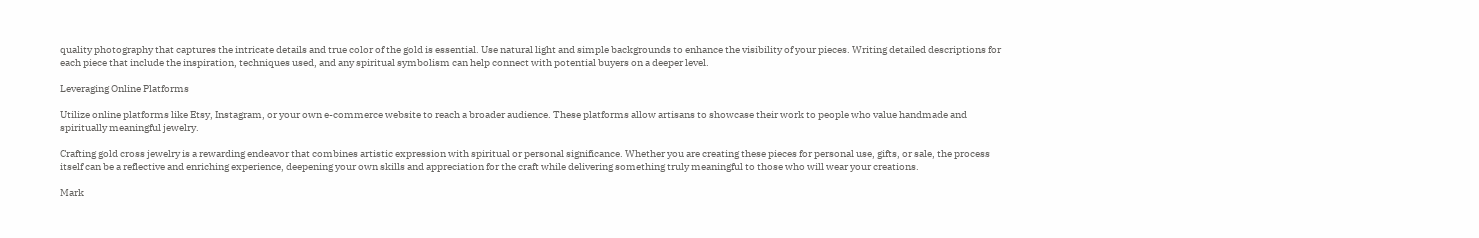quality photography that captures the intricate details and true color of the gold is essential. Use natural light and simple backgrounds to enhance the visibility of your pieces. Writing detailed descriptions for each piece that include the inspiration, techniques used, and any spiritual symbolism can help connect with potential buyers on a deeper level.

Leveraging Online Platforms

Utilize online platforms like Etsy, Instagram, or your own e-commerce website to reach a broader audience. These platforms allow artisans to showcase their work to people who value handmade and spiritually meaningful jewelry.

Crafting gold cross jewelry is a rewarding endeavor that combines artistic expression with spiritual or personal significance. Whether you are creating these pieces for personal use, gifts, or sale, the process itself can be a reflective and enriching experience, deepening your own skills and appreciation for the craft while delivering something truly meaningful to those who will wear your creations.

Mark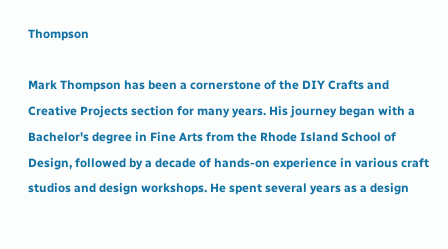Thompson

Mark Thompson has been a cornerstone of the DIY Crafts and Creative Projects section for many years. His journey began with a Bachelor's degree in Fine Arts from the Rhode Island School of Design, followed by a decade of hands-on experience in various craft studios and design workshops. He spent several years as a design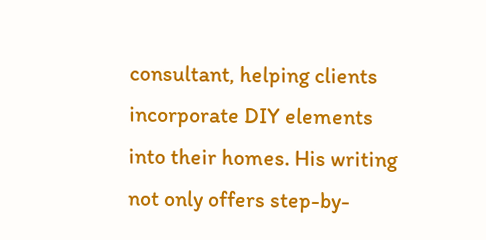consultant, helping clients incorporate DIY elements into their homes. His writing not only offers step-by-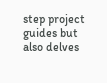step project guides but also delves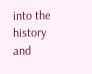into the history and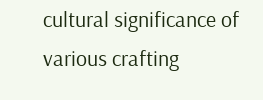cultural significance of various crafting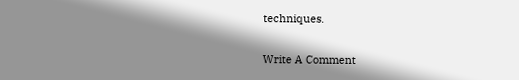techniques.

Write A Comment